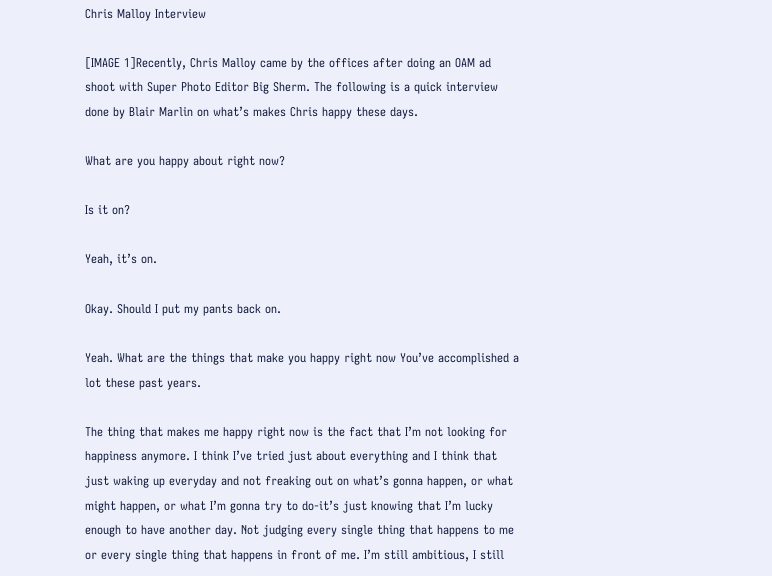Chris Malloy Interview

[IMAGE 1]Recently, Chris Malloy came by the offices after doing an OAM ad shoot with Super Photo Editor Big Sherm. The following is a quick interview done by Blair Marlin on what’s makes Chris happy these days.

What are you happy about right now?

Is it on?

Yeah, it’s on.

Okay. Should I put my pants back on.

Yeah. What are the things that make you happy right now You’ve accomplished a lot these past years.

The thing that makes me happy right now is the fact that I’m not looking for happiness anymore. I think I’ve tried just about everything and I think that just waking up everyday and not freaking out on what’s gonna happen, or what might happen, or what I’m gonna try to do-it’s just knowing that I’m lucky enough to have another day. Not judging every single thing that happens to me or every single thing that happens in front of me. I’m still ambitious, I still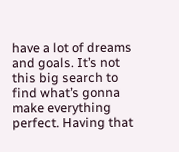have a lot of dreams and goals. It’s not this big search to find what’s gonna make everything perfect. Having that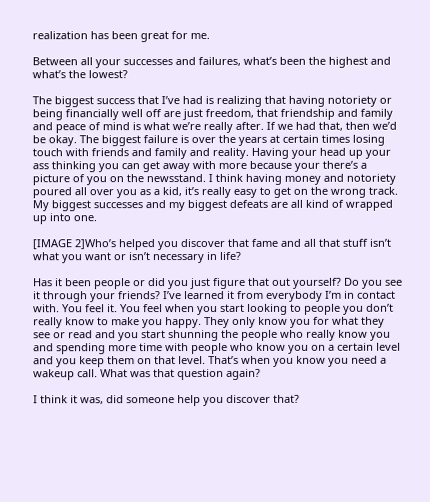realization has been great for me.

Between all your successes and failures, what’s been the highest and what’s the lowest?

The biggest success that I’ve had is realizing that having notoriety or being financially well off are just freedom, that friendship and family and peace of mind is what we’re really after. If we had that, then we’d be okay. The biggest failure is over the years at certain times losing touch with friends and family and reality. Having your head up your ass thinking you can get away with more because your there’s a picture of you on the newsstand. I think having money and notoriety poured all over you as a kid, it’s really easy to get on the wrong track. My biggest successes and my biggest defeats are all kind of wrapped up into one.

[IMAGE 2]Who’s helped you discover that fame and all that stuff isn’t what you want or isn’t necessary in life?

Has it been people or did you just figure that out yourself? Do you see it through your friends? I’ve learned it from everybody I’m in contact with. You feel it. You feel when you start looking to people you don’t really know to make you happy. They only know you for what they see or read and you start shunning the people who really know you and spending more time with people who know you on a certain level and you keep them on that level. That’s when you know you need a wakeup call. What was that question again?

I think it was, did someone help you discover that?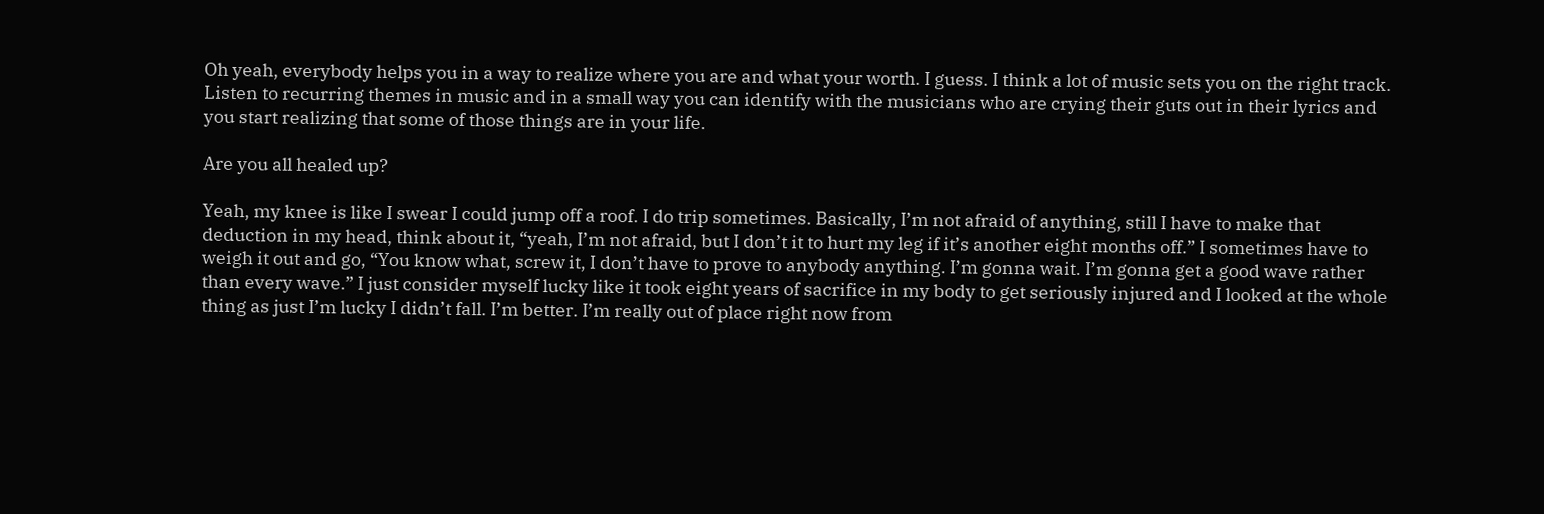Oh yeah, everybody helps you in a way to realize where you are and what your worth. I guess. I think a lot of music sets you on the right track. Listen to recurring themes in music and in a small way you can identify with the musicians who are crying their guts out in their lyrics and you start realizing that some of those things are in your life.

Are you all healed up?

Yeah, my knee is like I swear I could jump off a roof. I do trip sometimes. Basically, I’m not afraid of anything, still I have to make that deduction in my head, think about it, “yeah, I’m not afraid, but I don’t it to hurt my leg if it’s another eight months off.” I sometimes have to weigh it out and go, “You know what, screw it, I don’t have to prove to anybody anything. I’m gonna wait. I’m gonna get a good wave rather than every wave.” I just consider myself lucky like it took eight years of sacrifice in my body to get seriously injured and I looked at the whole thing as just I’m lucky I didn’t fall. I’m better. I’m really out of place right now from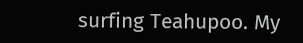surfing Teahupoo. My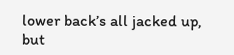lower back’s all jacked up, but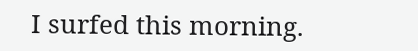I surfed this morning.